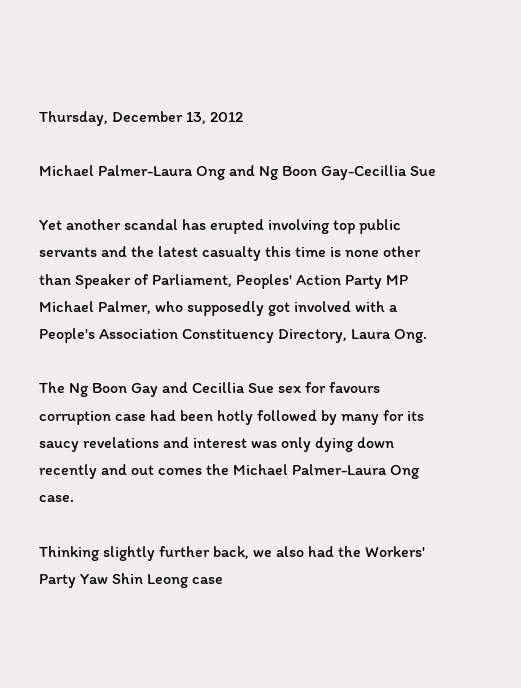Thursday, December 13, 2012

Michael Palmer-Laura Ong and Ng Boon Gay-Cecillia Sue

Yet another scandal has erupted involving top public servants and the latest casualty this time is none other than Speaker of Parliament, Peoples' Action Party MP Michael Palmer, who supposedly got involved with a People's Association Constituency Directory, Laura Ong.

The Ng Boon Gay and Cecillia Sue sex for favours corruption case had been hotly followed by many for its saucy revelations and interest was only dying down recently and out comes the Michael Palmer-Laura Ong case.

Thinking slightly further back, we also had the Workers' Party Yaw Shin Leong case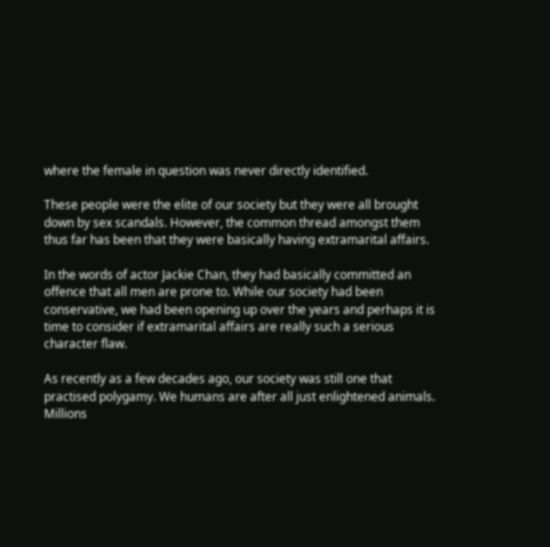where the female in question was never directly identified.

These people were the elite of our society but they were all brought down by sex scandals. However, the common thread amongst them thus far has been that they were basically having extramarital affairs.

In the words of actor Jackie Chan, they had basically committed an offence that all men are prone to. While our society had been conservative, we had been opening up over the years and perhaps it is time to consider if extramarital affairs are really such a serious character flaw.

As recently as a few decades ago, our society was still one that practised polygamy. We humans are after all just enlightened animals. Millions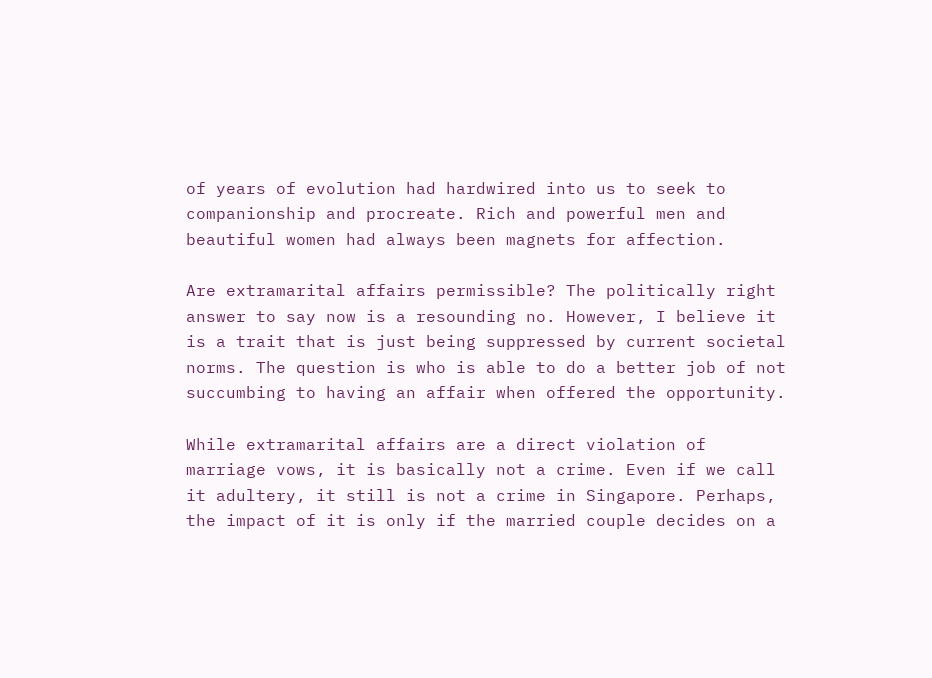of years of evolution had hardwired into us to seek to companionship and procreate. Rich and powerful men and beautiful women had always been magnets for affection.

Are extramarital affairs permissible? The politically right answer to say now is a resounding no. However, I believe it is a trait that is just being suppressed by current societal norms. The question is who is able to do a better job of not succumbing to having an affair when offered the opportunity.

While extramarital affairs are a direct violation of marriage vows, it is basically not a crime. Even if we call it adultery, it still is not a crime in Singapore. Perhaps, the impact of it is only if the married couple decides on a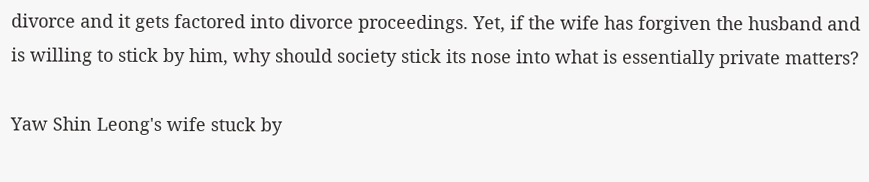divorce and it gets factored into divorce proceedings. Yet, if the wife has forgiven the husband and is willing to stick by him, why should society stick its nose into what is essentially private matters?

Yaw Shin Leong's wife stuck by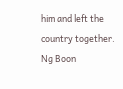him and left the country together. Ng Boon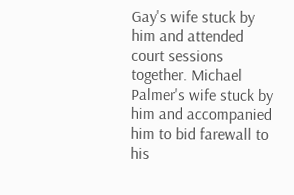Gay's wife stuck by him and attended court sessions together. Michael Palmer's wife stuck by him and accompanied him to bid farewall to his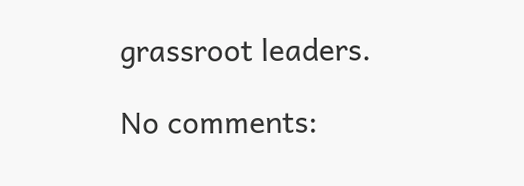grassroot leaders.

No comments: